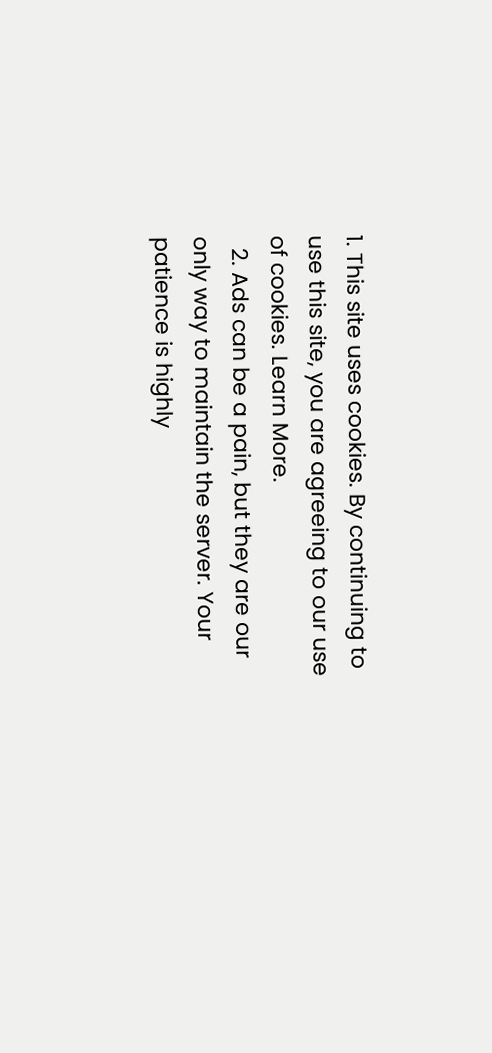1. This site uses cookies. By continuing to use this site, you are agreeing to our use of cookies. Learn More.
  2. Ads can be a pain, but they are our only way to maintain the server. Your patience is highly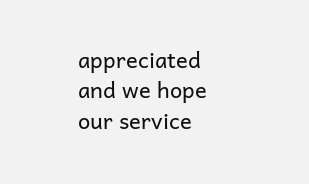appreciated and we hope our service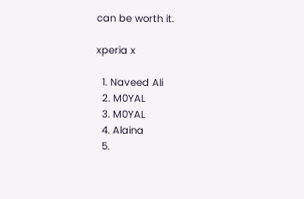can be worth it.

xperia x

  1. Naveed Ali
  2. M0YAL
  3. M0YAL
  4. Alaina
  5.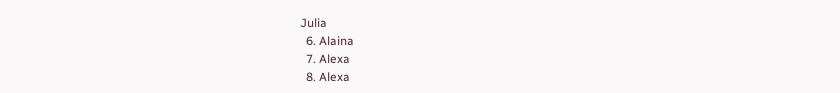Julia
  6. Alaina
  7. Alexa
  8. Alexa